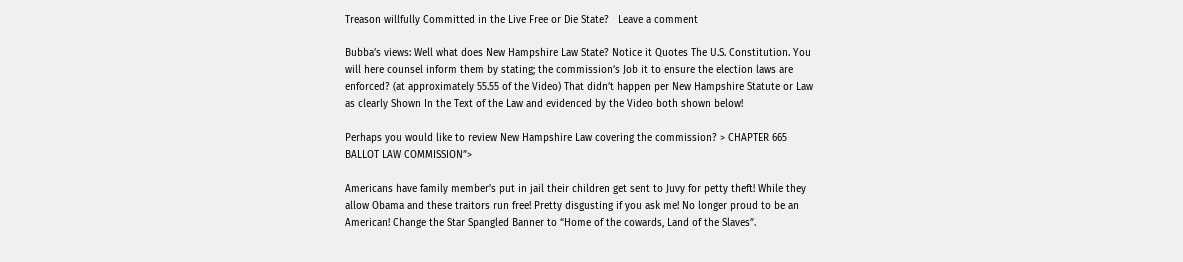Treason willfully Committed in the Live Free or Die State?   Leave a comment

Bubba’s views: Well what does New Hampshire Law State? Notice it Quotes The U.S. Constitution. You will here counsel inform them by stating; the commission’s Job it to ensure the election laws are enforced? (at approximately 55.55 of the Video) That didn’t happen per New Hampshire Statute or Law as clearly Shown In the Text of the Law and evidenced by the Video both shown below!

Perhaps you would like to review New Hampshire Law covering the commission? > CHAPTER 665 BALLOT LAW COMMISSION”>

Americans have family member’s put in jail their children get sent to Juvy for petty theft! While they allow Obama and these traitors run free! Pretty disgusting if you ask me! No longer proud to be an American! Change the Star Spangled Banner to “Home of the cowards, Land of the Slaves”.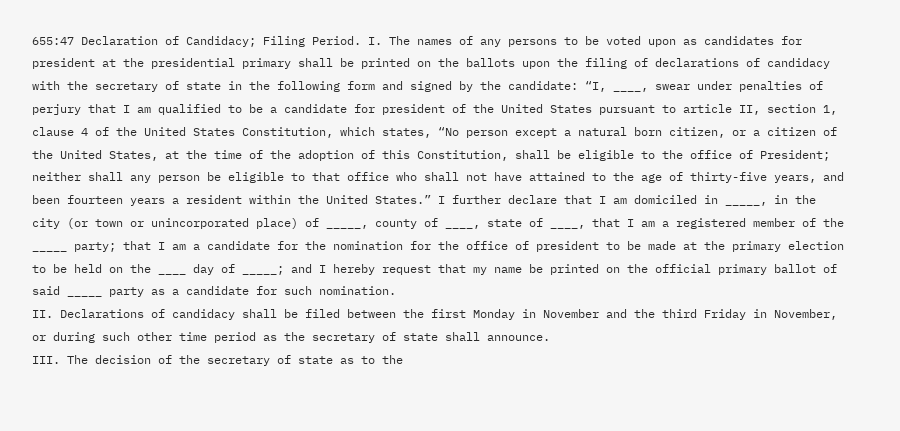655:47 Declaration of Candidacy; Filing Period. I. The names of any persons to be voted upon as candidates for president at the presidential primary shall be printed on the ballots upon the filing of declarations of candidacy with the secretary of state in the following form and signed by the candidate: “I, ____, swear under penalties of perjury that I am qualified to be a candidate for president of the United States pursuant to article II, section 1, clause 4 of the United States Constitution, which states, “No person except a natural born citizen, or a citizen of the United States, at the time of the adoption of this Constitution, shall be eligible to the office of President; neither shall any person be eligible to that office who shall not have attained to the age of thirty-five years, and been fourteen years a resident within the United States.” I further declare that I am domiciled in _____, in the city (or town or unincorporated place) of _____, county of ____, state of ____, that I am a registered member of the _____ party; that I am a candidate for the nomination for the office of president to be made at the primary election to be held on the ____ day of _____; and I hereby request that my name be printed on the official primary ballot of said _____ party as a candidate for such nomination.
II. Declarations of candidacy shall be filed between the first Monday in November and the third Friday in November, or during such other time period as the secretary of state shall announce.
III. The decision of the secretary of state as to the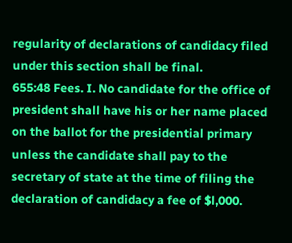regularity of declarations of candidacy filed under this section shall be final.
655:48 Fees. I. No candidate for the office of president shall have his or her name placed on the ballot for the presidential primary unless the candidate shall pay to the secretary of state at the time of filing the declaration of candidacy a fee of $l,000.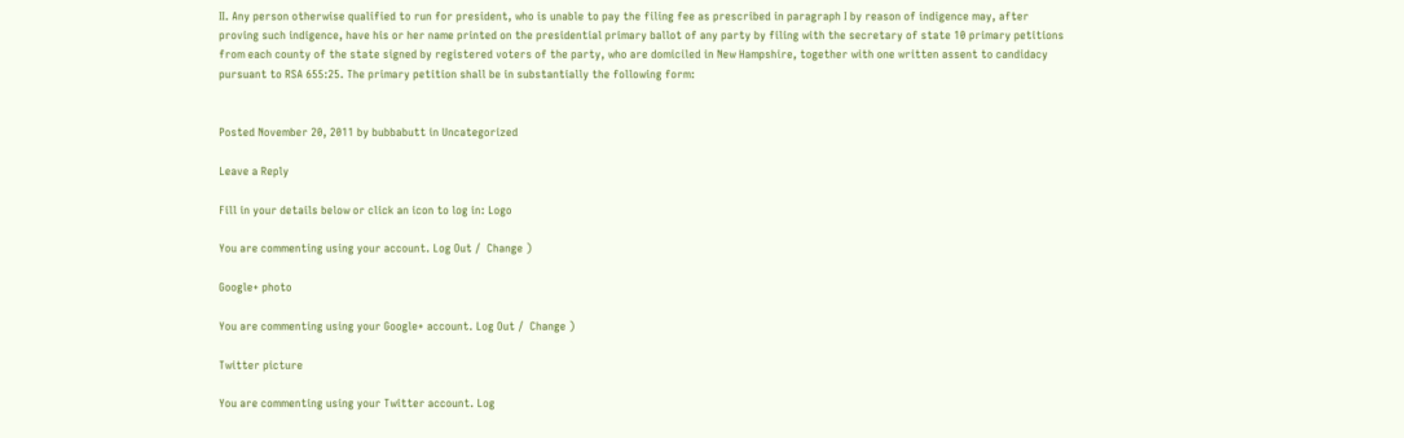II. Any person otherwise qualified to run for president, who is unable to pay the filing fee as prescribed in paragraph I by reason of indigence may, after proving such indigence, have his or her name printed on the presidential primary ballot of any party by filing with the secretary of state 10 primary petitions from each county of the state signed by registered voters of the party, who are domiciled in New Hampshire, together with one written assent to candidacy pursuant to RSA 655:25. The primary petition shall be in substantially the following form:


Posted November 20, 2011 by bubbabutt in Uncategorized

Leave a Reply

Fill in your details below or click an icon to log in: Logo

You are commenting using your account. Log Out /  Change )

Google+ photo

You are commenting using your Google+ account. Log Out /  Change )

Twitter picture

You are commenting using your Twitter account. Log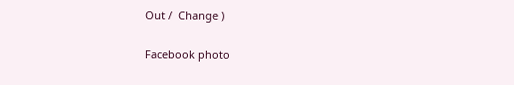Out /  Change )

Facebook photo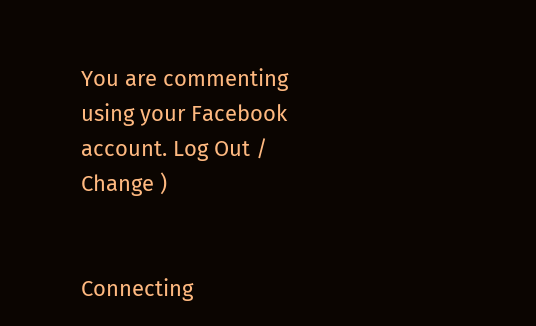You are commenting using your Facebook account. Log Out /  Change )


Connecting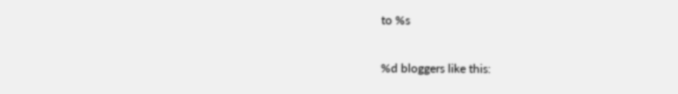to %s

%d bloggers like this: